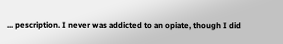... pescription. I never was addicted to an opiate, though I did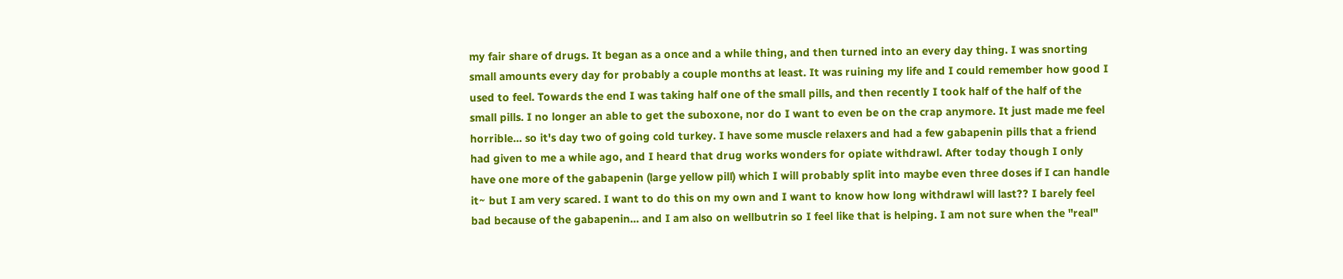my fair share of drugs. It began as a once and a while thing, and then turned into an every day thing. I was snorting small amounts every day for probably a couple months at least. It was ruining my life and I could remember how good I used to feel. Towards the end I was taking half one of the small pills, and then recently I took half of the half of the small pills. I no longer an able to get the suboxone, nor do I want to even be on the crap anymore. It just made me feel horrible... so it's day two of going cold turkey. I have some muscle relaxers and had a few gabapenin pills that a friend had given to me a while ago, and I heard that drug works wonders for opiate withdrawl. After today though I only have one more of the gabapenin (large yellow pill) which I will probably split into maybe even three doses if I can handle it~ but I am very scared. I want to do this on my own and I want to know how long withdrawl will last?? I barely feel bad because of the gabapenin... and I am also on wellbutrin so I feel like that is helping. I am not sure when the "real"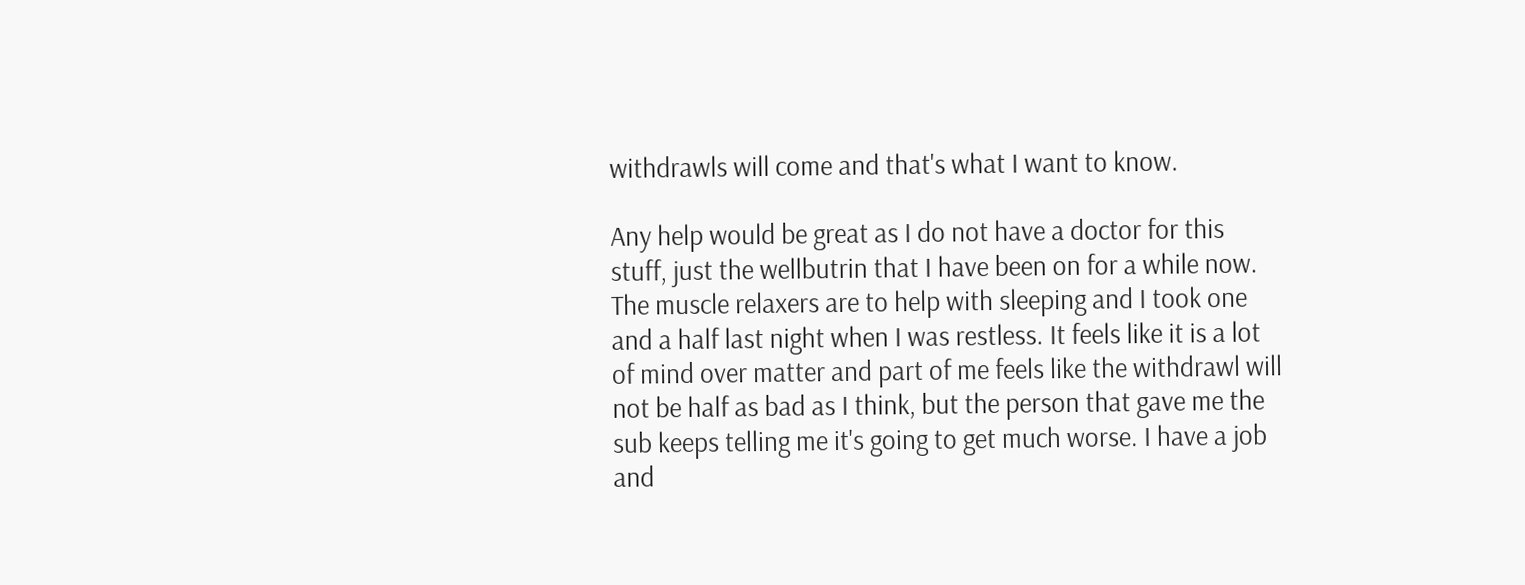withdrawls will come and that's what I want to know.

Any help would be great as I do not have a doctor for this stuff, just the wellbutrin that I have been on for a while now. The muscle relaxers are to help with sleeping and I took one and a half last night when I was restless. It feels like it is a lot of mind over matter and part of me feels like the withdrawl will not be half as bad as I think, but the person that gave me the sub keeps telling me it's going to get much worse. I have a job and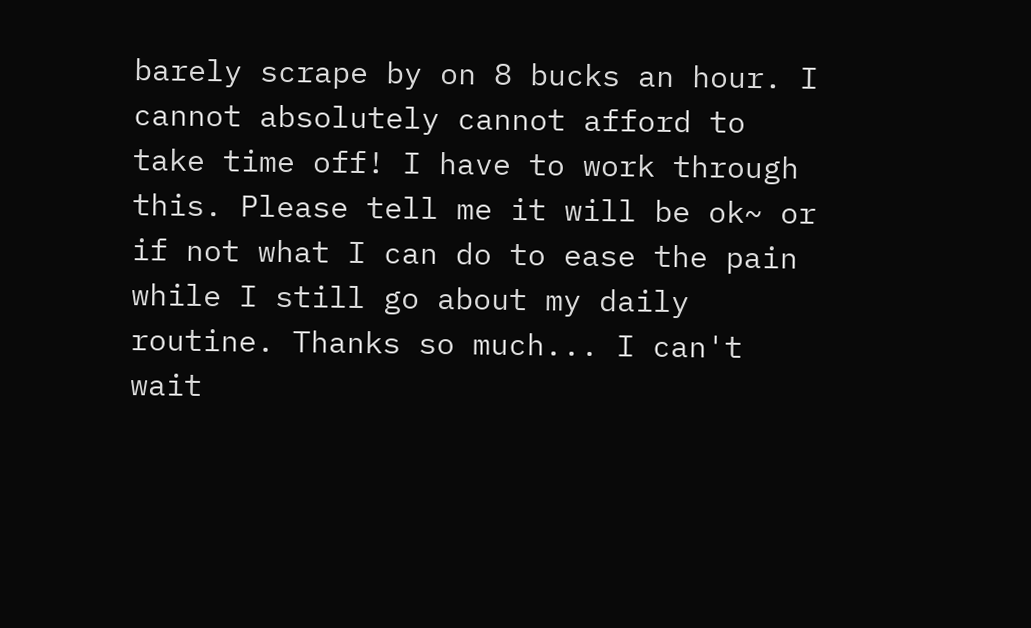barely scrape by on 8 bucks an hour. I cannot absolutely cannot afford to take time off! I have to work through this. Please tell me it will be ok~ or if not what I can do to ease the pain while I still go about my daily routine. Thanks so much... I can't wait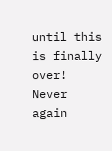until this is finally over! Never again